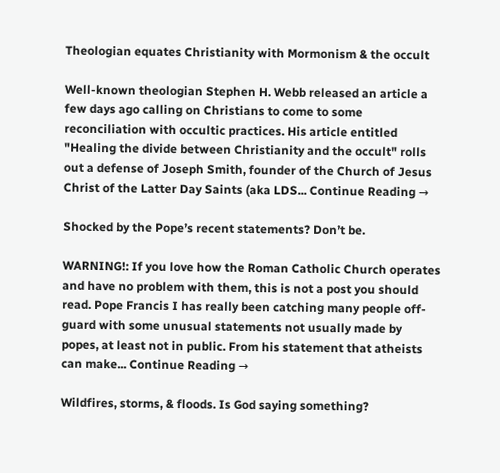Theologian equates Christianity with Mormonism & the occult

Well-known theologian Stephen H. Webb released an article a few days ago calling on Christians to come to some reconciliation with occultic practices. His article entitled "Healing the divide between Christianity and the occult" rolls out a defense of Joseph Smith, founder of the Church of Jesus Christ of the Latter Day Saints (aka LDS... Continue Reading →

Shocked by the Pope’s recent statements? Don’t be.

WARNING!: If you love how the Roman Catholic Church operates and have no problem with them, this is not a post you should read. Pope Francis I has really been catching many people off-guard with some unusual statements not usually made by popes, at least not in public. From his statement that atheists can make... Continue Reading →

Wildfires, storms, & floods. Is God saying something?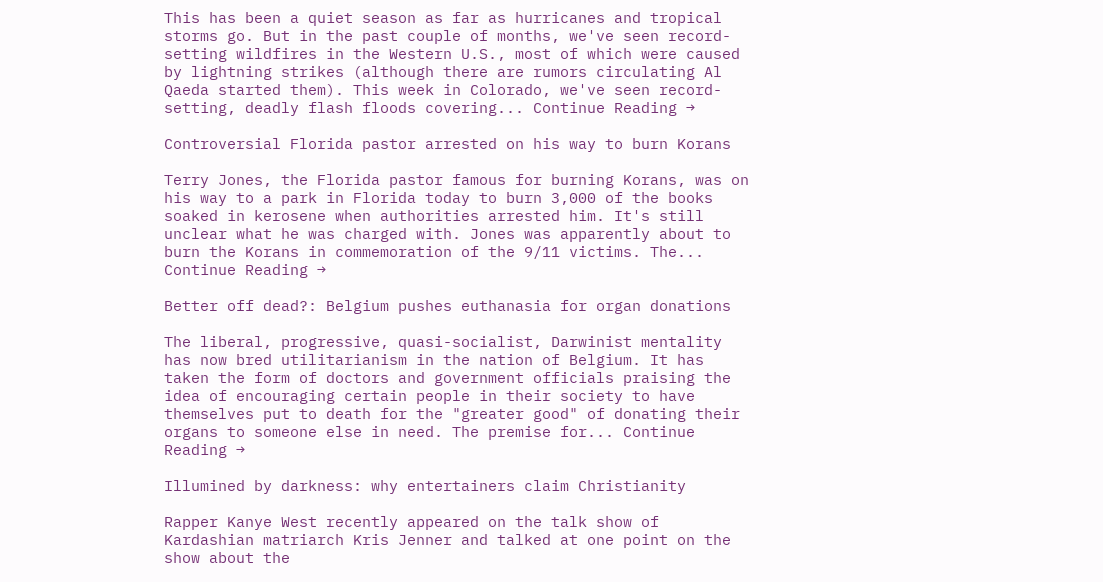This has been a quiet season as far as hurricanes and tropical storms go. But in the past couple of months, we've seen record-setting wildfires in the Western U.S., most of which were caused by lightning strikes (although there are rumors circulating Al Qaeda started them). This week in Colorado, we've seen record-setting, deadly flash floods covering... Continue Reading →

Controversial Florida pastor arrested on his way to burn Korans

Terry Jones, the Florida pastor famous for burning Korans, was on his way to a park in Florida today to burn 3,000 of the books soaked in kerosene when authorities arrested him. It's still unclear what he was charged with. Jones was apparently about to burn the Korans in commemoration of the 9/11 victims. The... Continue Reading →

Better off dead?: Belgium pushes euthanasia for organ donations

The liberal, progressive, quasi-socialist, Darwinist mentality has now bred utilitarianism in the nation of Belgium. It has taken the form of doctors and government officials praising the idea of encouraging certain people in their society to have themselves put to death for the "greater good" of donating their organs to someone else in need. The premise for... Continue Reading →

Illumined by darkness: why entertainers claim Christianity

Rapper Kanye West recently appeared on the talk show of Kardashian matriarch Kris Jenner and talked at one point on the show about the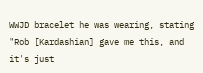WWJD bracelet he was wearing, stating "Rob [Kardashian] gave me this, and it's just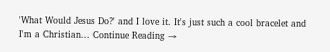'What Would Jesus Do?' and I love it. It's just such a cool bracelet and I'm a Christian... Continue Reading →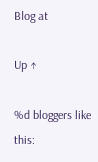Blog at

Up ↑

%d bloggers like this: